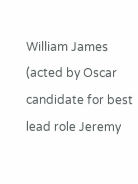William James (acted by Oscar candidate for best lead role Jeremy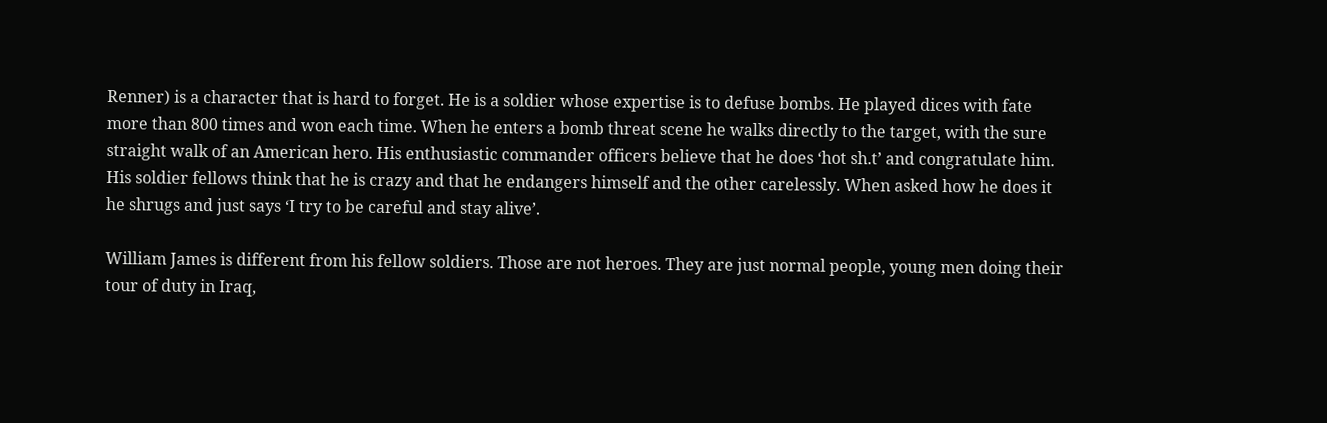Renner) is a character that is hard to forget. He is a soldier whose expertise is to defuse bombs. He played dices with fate more than 800 times and won each time. When he enters a bomb threat scene he walks directly to the target, with the sure straight walk of an American hero. His enthusiastic commander officers believe that he does ‘hot sh.t’ and congratulate him. His soldier fellows think that he is crazy and that he endangers himself and the other carelessly. When asked how he does it he shrugs and just says ‘I try to be careful and stay alive’.

William James is different from his fellow soldiers. Those are not heroes. They are just normal people, young men doing their tour of duty in Iraq,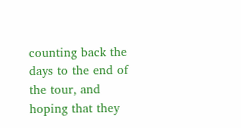counting back the days to the end of the tour, and hoping that they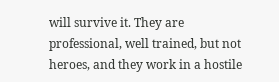will survive it. They are professional, well trained, but not heroes, and they work in a hostile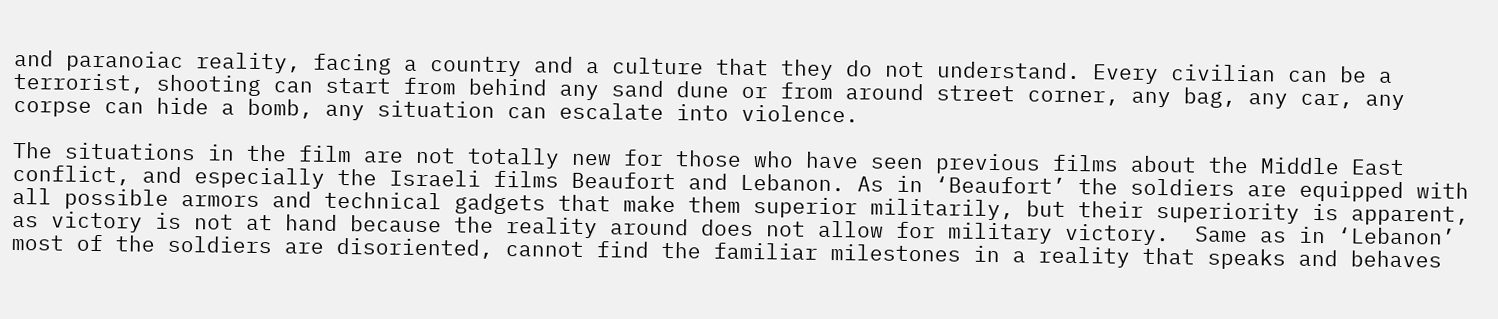and paranoiac reality, facing a country and a culture that they do not understand. Every civilian can be a terrorist, shooting can start from behind any sand dune or from around street corner, any bag, any car, any corpse can hide a bomb, any situation can escalate into violence.

The situations in the film are not totally new for those who have seen previous films about the Middle East conflict, and especially the Israeli films Beaufort and Lebanon. As in ‘Beaufort’ the soldiers are equipped with all possible armors and technical gadgets that make them superior militarily, but their superiority is apparent, as victory is not at hand because the reality around does not allow for military victory.  Same as in ‘Lebanon’ most of the soldiers are disoriented, cannot find the familiar milestones in a reality that speaks and behaves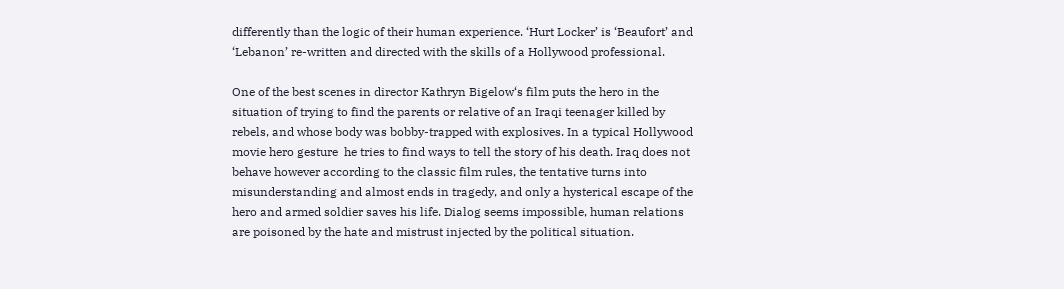differently than the logic of their human experience. ‘Hurt Locker’ is ‘Beaufort’ and ‘Lebanon’ re-written and directed with the skills of a Hollywood professional.

One of the best scenes in director Kathryn Bigelow‘s film puts the hero in the situation of trying to find the parents or relative of an Iraqi teenager killed by rebels, and whose body was bobby-trapped with explosives. In a typical Hollywood movie hero gesture  he tries to find ways to tell the story of his death. Iraq does not behave however according to the classic film rules, the tentative turns into misunderstanding and almost ends in tragedy, and only a hysterical escape of the hero and armed soldier saves his life. Dialog seems impossible, human relations are poisoned by the hate and mistrust injected by the political situation.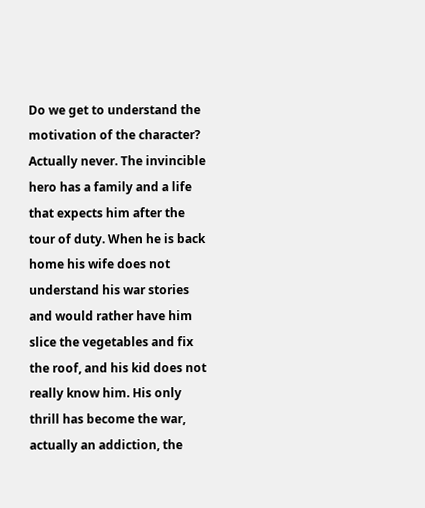Do we get to understand the motivation of the character? Actually never. The invincible hero has a family and a life that expects him after the tour of duty. When he is back home his wife does not understand his war stories and would rather have him slice the vegetables and fix the roof, and his kid does not really know him. His only thrill has become the war, actually an addiction, the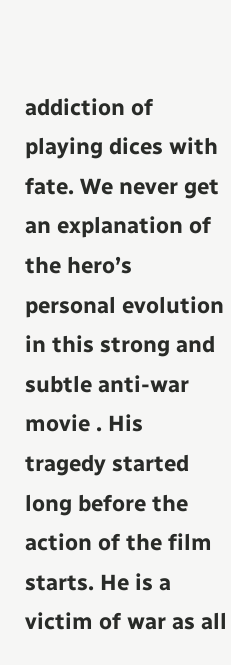addiction of playing dices with fate. We never get an explanation of the hero’s personal evolution in this strong and subtle anti-war movie . His tragedy started long before the action of the film starts. He is a victim of war as all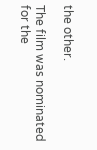the other.

The film was nominated for the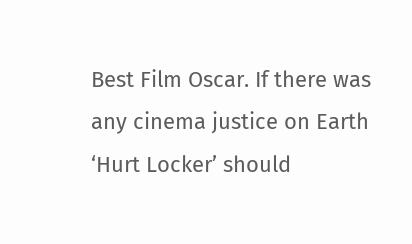Best Film Oscar. If there was any cinema justice on Earth ‘Hurt Locker’ should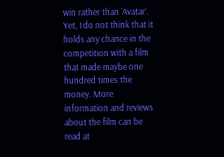win rather than ‘Avatar’. Yet, I do not think that it holds any chance in the competition with a film that made maybe one hundred times the money. More information and reviews about the film can be read at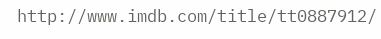http://www.imdb.com/title/tt0887912/